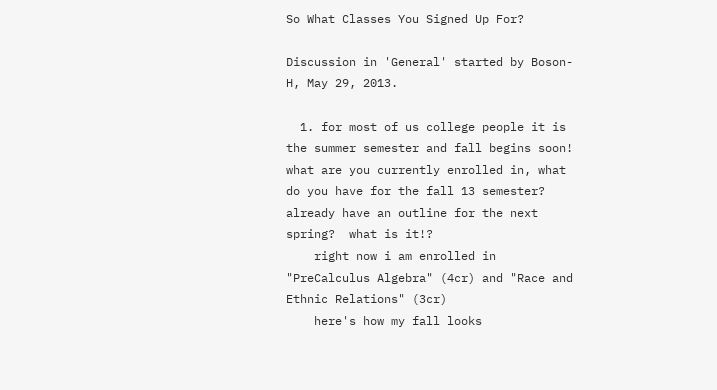So What Classes You Signed Up For?

Discussion in 'General' started by Boson-H, May 29, 2013.

  1. for most of us college people it is the summer semester and fall begins soon!  what are you currently enrolled in, what do you have for the fall 13 semester?  already have an outline for the next spring?  what is it!?
    right now i am enrolled in "PreCalculus Algebra" (4cr) and "Race and Ethnic Relations" (3cr)
    here's how my fall looks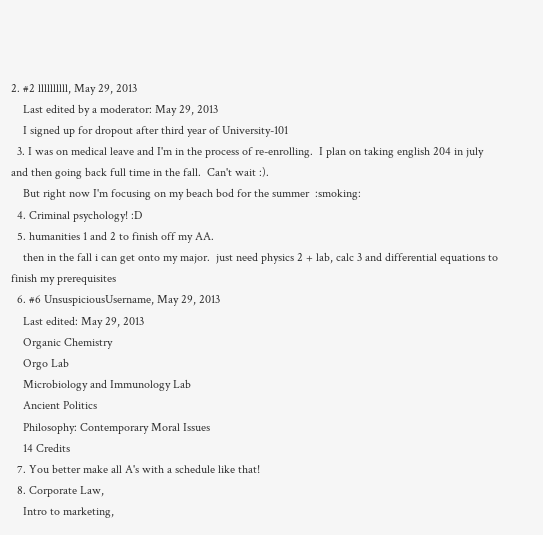2. #2 llllllllll, May 29, 2013
    Last edited by a moderator: May 29, 2013
    I signed up for dropout after third year of University-101
  3. I was on medical leave and I'm in the process of re-enrolling.  I plan on taking english 204 in july and then going back full time in the fall.  Can't wait :).
    But right now I'm focusing on my beach bod for the summer  :smoking:
  4. Criminal psychology! :D
  5. humanities 1 and 2 to finish off my AA.
    then in the fall i can get onto my major.  just need physics 2 + lab, calc 3 and differential equations to finish my prerequisites
  6. #6 UnsuspiciousUsername, May 29, 2013
    Last edited: May 29, 2013
    Organic Chemistry
    Orgo Lab
    Microbiology and Immunology Lab
    Ancient Politics
    Philosophy: Contemporary Moral Issues
    14 Credits
  7. You better make all A's with a schedule like that!
  8. Corporate Law,
    Intro to marketing,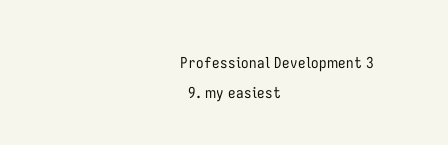Professional Development 3
  9. my easiest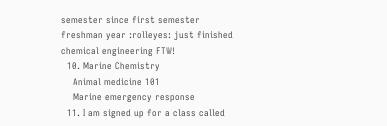semester since first semester freshman year :rolleyes: just finished chemical engineering FTW!
  10. Marine Chemistry
    Animal medicine 101
    Marine emergency response
  11. I am signed up for a class called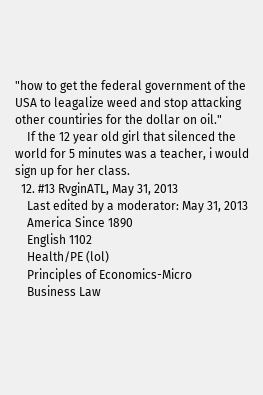"how to get the federal government of the USA to leagalize weed and stop attacking other countiries for the dollar on oil."
    If the 12 year old girl that silenced the world for 5 minutes was a teacher, i would sign up for her class.
  12. #13 RvginATL, May 31, 2013
    Last edited by a moderator: May 31, 2013
    America Since 1890
    English 1102
    Health/PE (lol)
    Principles of Economics-Micro
    Business Law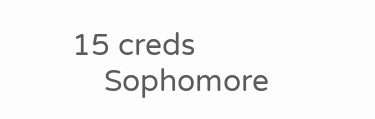15 creds
    Sophomore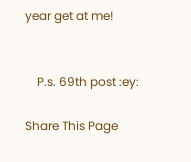year get at me!


    P.s. 69th post :ey:

Share This Page